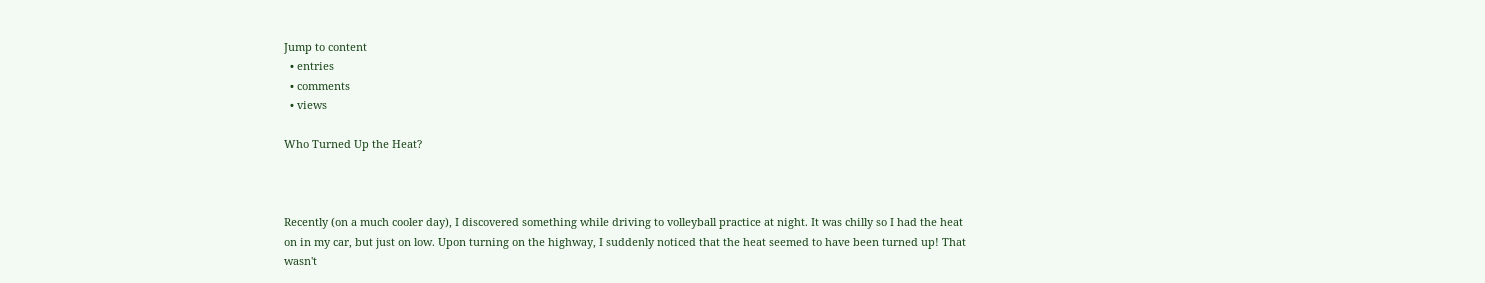Jump to content
  • entries
  • comments
  • views

Who Turned Up the Heat?



Recently (on a much cooler day), I discovered something while driving to volleyball practice at night. It was chilly so I had the heat on in my car, but just on low. Upon turning on the highway, I suddenly noticed that the heat seemed to have been turned up! That wasn't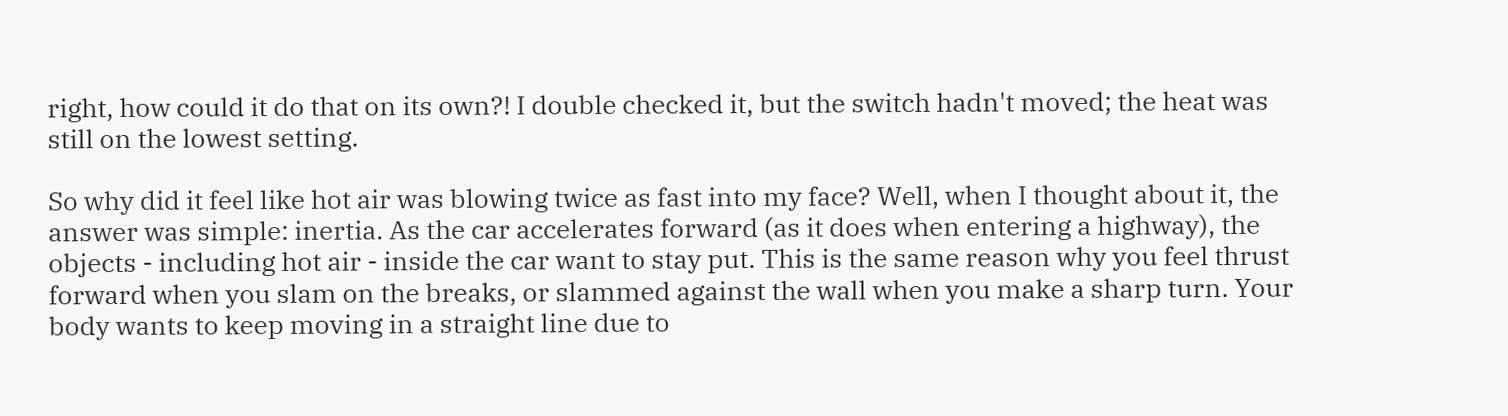right, how could it do that on its own?! I double checked it, but the switch hadn't moved; the heat was still on the lowest setting.

So why did it feel like hot air was blowing twice as fast into my face? Well, when I thought about it, the answer was simple: inertia. As the car accelerates forward (as it does when entering a highway), the objects - including hot air - inside the car want to stay put. This is the same reason why you feel thrust forward when you slam on the breaks, or slammed against the wall when you make a sharp turn. Your body wants to keep moving in a straight line due to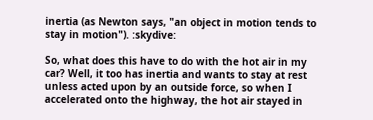inertia (as Newton says, "an object in motion tends to stay in motion"). :skydive:

So, what does this have to do with the hot air in my car? Well, it too has inertia and wants to stay at rest unless acted upon by an outside force, so when I accelerated onto the highway, the hot air stayed in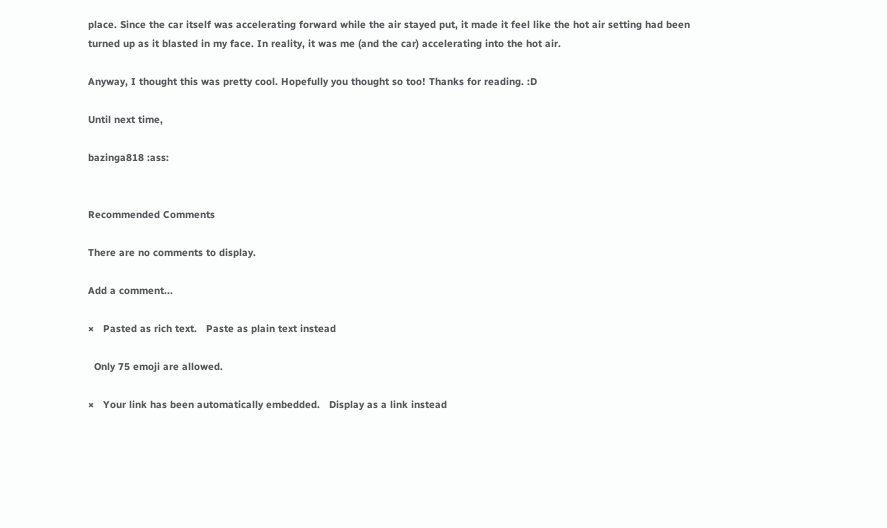place. Since the car itself was accelerating forward while the air stayed put, it made it feel like the hot air setting had been turned up as it blasted in my face. In reality, it was me (and the car) accelerating into the hot air.

Anyway, I thought this was pretty cool. Hopefully you thought so too! Thanks for reading. :D

Until next time,

bazinga818 :ass:


Recommended Comments

There are no comments to display.

Add a comment...

×   Pasted as rich text.   Paste as plain text instead

  Only 75 emoji are allowed.

×   Your link has been automatically embedded.   Display as a link instead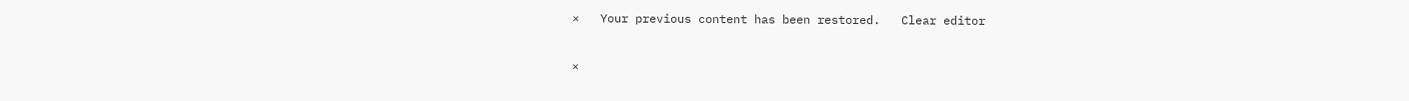×   Your previous content has been restored.   Clear editor

×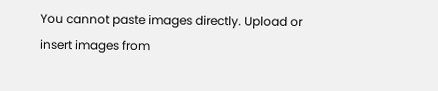You cannot paste images directly. Upload or insert images from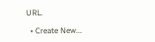URL.

  • Create New...